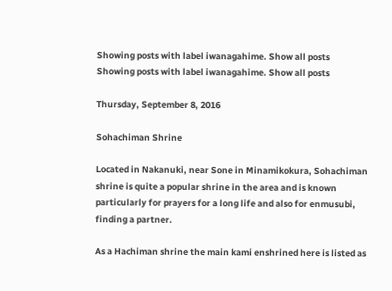Showing posts with label iwanagahime. Show all posts
Showing posts with label iwanagahime. Show all posts

Thursday, September 8, 2016

Sohachiman Shrine

Located in Nakanuki, near Sone in Minamikokura, Sohachiman shrine is quite a popular shrine in the area and is known particularly for prayers for a long life and also for enmusubi, finding a partner.

As a Hachiman shrine the main kami enshrined here is listed as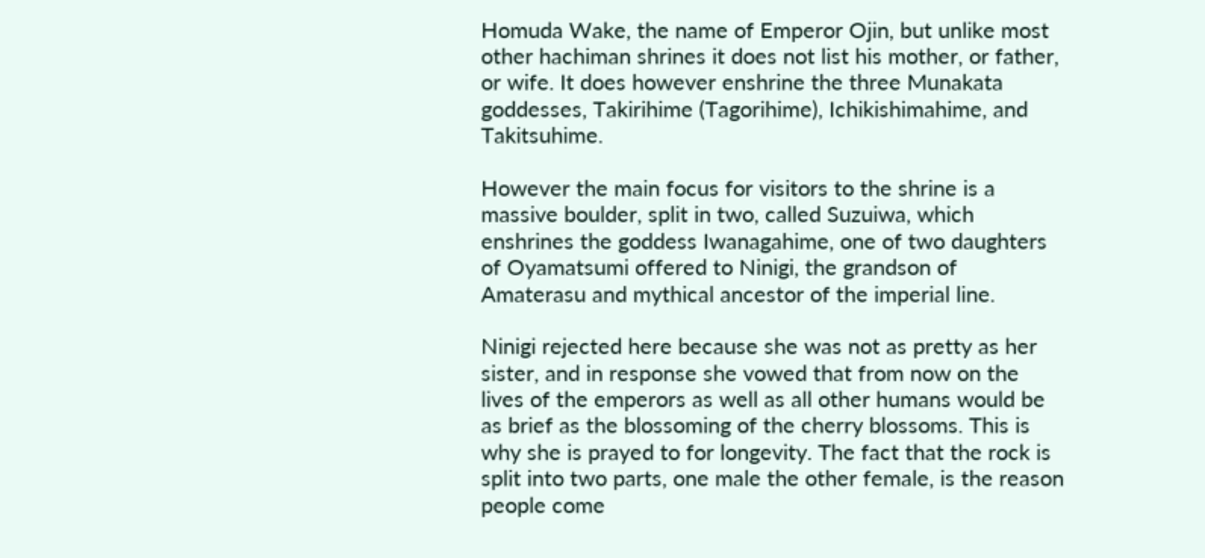Homuda Wake, the name of Emperor Ojin, but unlike most other hachiman shrines it does not list his mother, or father, or wife. It does however enshrine the three Munakata goddesses, Takirihime (Tagorihime), Ichikishimahime, and Takitsuhime.

However the main focus for visitors to the shrine is a massive boulder, split in two, called Suzuiwa, which enshrines the goddess Iwanagahime, one of two daughters of Oyamatsumi offered to Ninigi, the grandson of Amaterasu and mythical ancestor of the imperial line.

Ninigi rejected here because she was not as pretty as her sister, and in response she vowed that from now on the lives of the emperors as well as all other humans would be as brief as the blossoming of the cherry blossoms. This is why she is prayed to for longevity. The fact that the rock is split into two parts, one male the other female, is the reason people come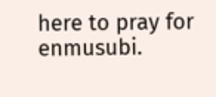here to pray for enmusubi.